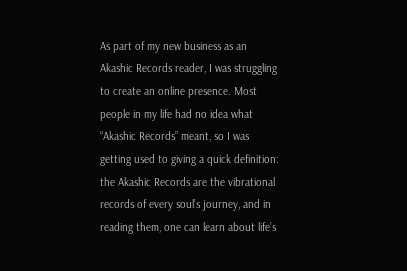As part of my new business as an Akashic Records reader, I was struggling to create an online presence. Most people in my life had no idea what “Akashic Records” meant, so I was getting used to giving a quick definition: the Akashic Records are the vibrational records of every soul’s journey, and in reading them, one can learn about life’s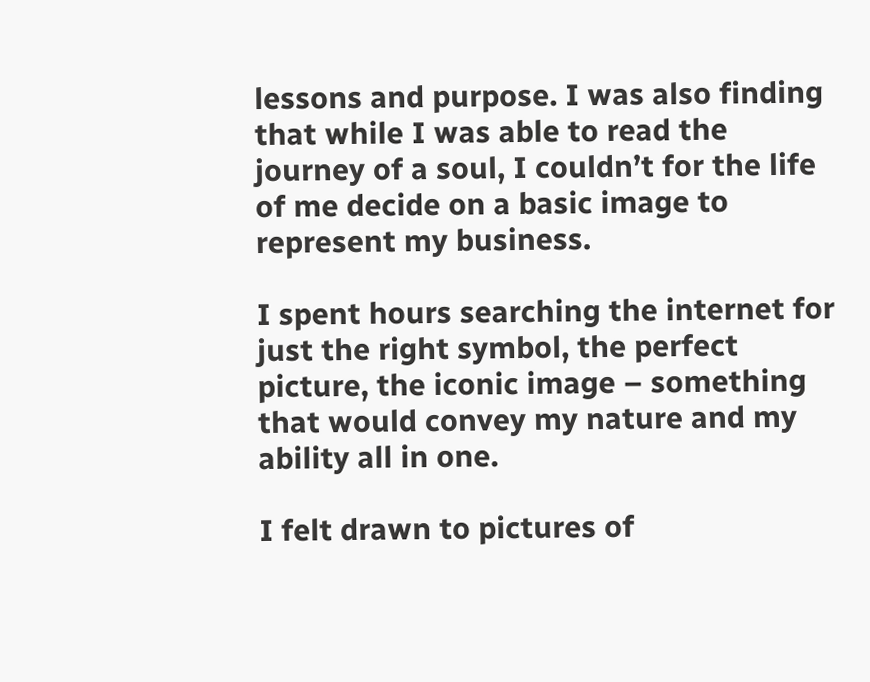lessons and purpose. I was also finding that while I was able to read the journey of a soul, I couldn’t for the life of me decide on a basic image to represent my business.

I spent hours searching the internet for just the right symbol, the perfect picture, the iconic image – something that would convey my nature and my ability all in one.

I felt drawn to pictures of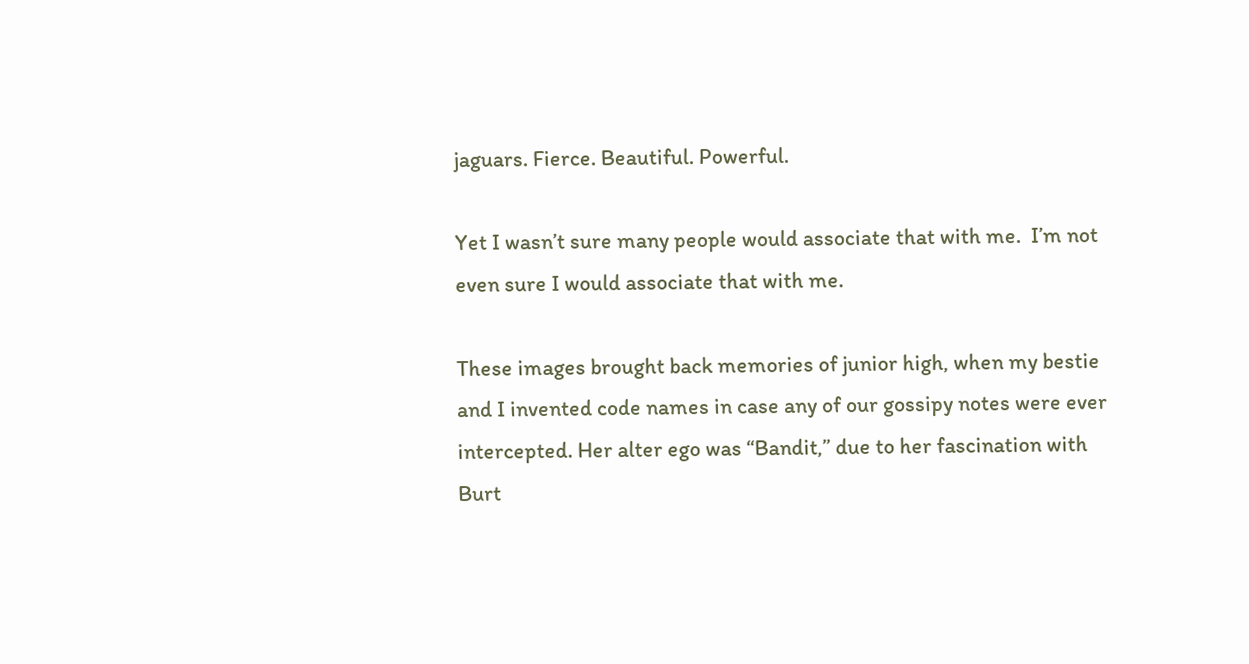jaguars. Fierce. Beautiful. Powerful.

Yet I wasn’t sure many people would associate that with me.  I’m not even sure I would associate that with me.

These images brought back memories of junior high, when my bestie and I invented code names in case any of our gossipy notes were ever intercepted. Her alter ego was “Bandit,” due to her fascination with Burt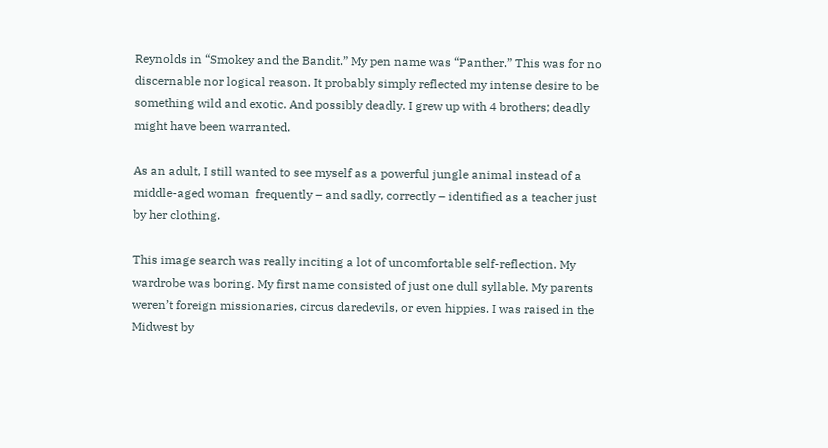Reynolds in “Smokey and the Bandit.” My pen name was “Panther.” This was for no discernable nor logical reason. It probably simply reflected my intense desire to be something wild and exotic. And possibly deadly. I grew up with 4 brothers; deadly might have been warranted.

As an adult, I still wanted to see myself as a powerful jungle animal instead of a middle-aged woman  frequently – and sadly, correctly – identified as a teacher just by her clothing.

This image search was really inciting a lot of uncomfortable self-reflection. My wardrobe was boring. My first name consisted of just one dull syllable. My parents weren’t foreign missionaries, circus daredevils, or even hippies. I was raised in the Midwest by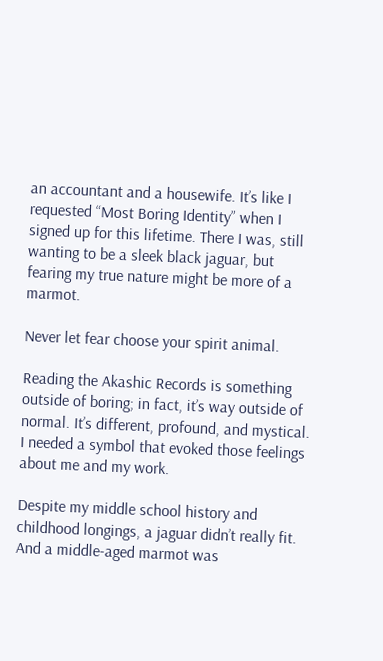an accountant and a housewife. It’s like I requested “Most Boring Identity” when I signed up for this lifetime. There I was, still wanting to be a sleek black jaguar, but fearing my true nature might be more of a marmot.

Never let fear choose your spirit animal.

Reading the Akashic Records is something outside of boring; in fact, it’s way outside of normal. It’s different, profound, and mystical. I needed a symbol that evoked those feelings about me and my work.

Despite my middle school history and childhood longings, a jaguar didn’t really fit. And a middle-aged marmot was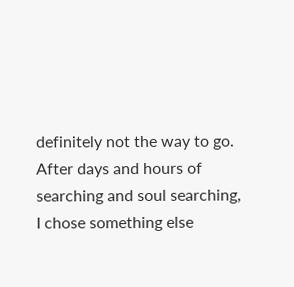definitely not the way to go. After days and hours of searching and soul searching, I chose something else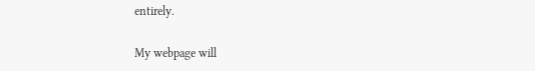entirely.

My webpage will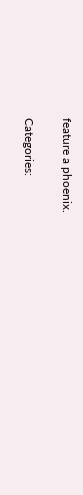feature a phoenix.

Categories: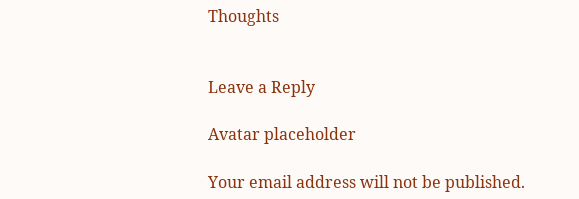Thoughts


Leave a Reply

Avatar placeholder

Your email address will not be published.